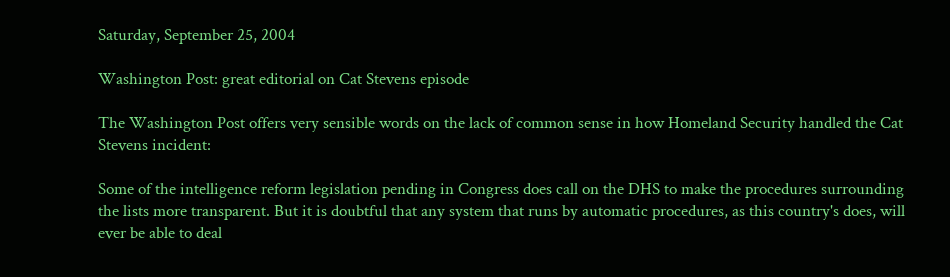Saturday, September 25, 2004

Washington Post: great editorial on Cat Stevens episode

The Washington Post offers very sensible words on the lack of common sense in how Homeland Security handled the Cat Stevens incident:

Some of the intelligence reform legislation pending in Congress does call on the DHS to make the procedures surrounding the lists more transparent. But it is doubtful that any system that runs by automatic procedures, as this country's does, will ever be able to deal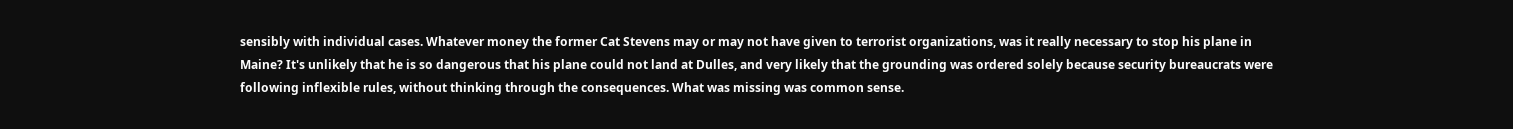sensibly with individual cases. Whatever money the former Cat Stevens may or may not have given to terrorist organizations, was it really necessary to stop his plane in Maine? It's unlikely that he is so dangerous that his plane could not land at Dulles, and very likely that the grounding was ordered solely because security bureaucrats were following inflexible rules, without thinking through the consequences. What was missing was common sense.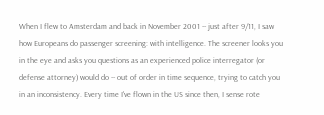When I flew to Amsterdam and back in November 2001 -- just after 9/11, I saw how Europeans do passenger screening: with intelligence. The screener looks you in the eye and asks you questions as an experienced police interregator (or defense attorney) would do -- out of order in time sequence, trying to catch you in an inconsistency. Every time I've flown in the US since then, I sense rote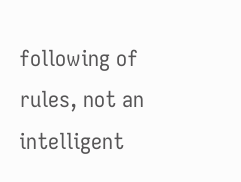following of rules, not an intelligent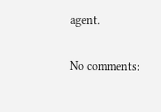agent.

No comments: